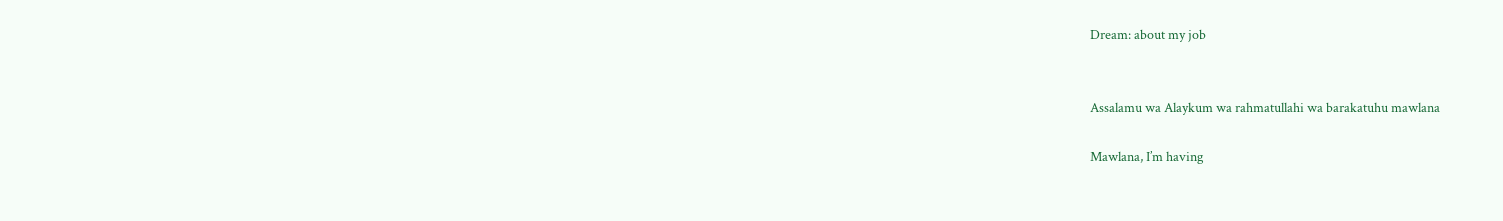Dream: about my job


Assalamu wa Alaykum wa rahmatullahi wa barakatuhu mawlana

Mawlana, I’m having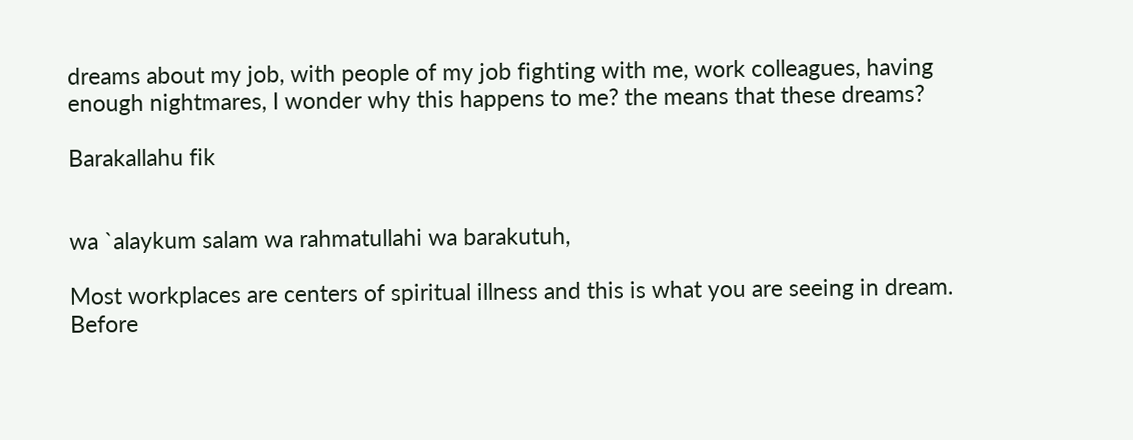dreams about my job, with people of my job fighting with me, work colleagues, having enough nightmares, I wonder why this happens to me? the means that these dreams?

Barakallahu fik


wa `alaykum salam wa rahmatullahi wa barakutuh,

Most workplaces are centers of spiritual illness and this is what you are seeing in dream. Before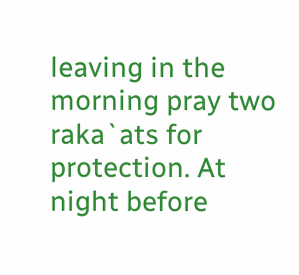leaving in the morning pray two raka`ats for protection. At night before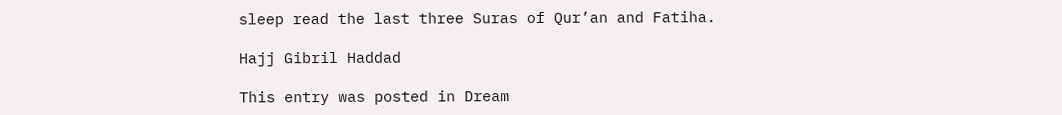sleep read the last three Suras of Qur’an and Fatiha.

Hajj Gibril Haddad

This entry was posted in Dream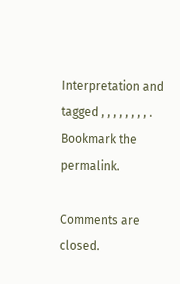Interpretation and tagged , , , , , , , , . Bookmark the permalink.

Comments are closed.